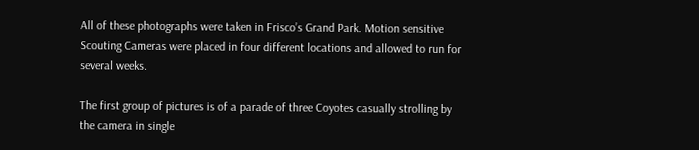All of these photographs were taken in Frisco’s Grand Park. Motion sensitive Scouting Cameras were placed in four different locations and allowed to run for several weeks.

The first group of pictures is of a parade of three Coyotes casually strolling by the camera in single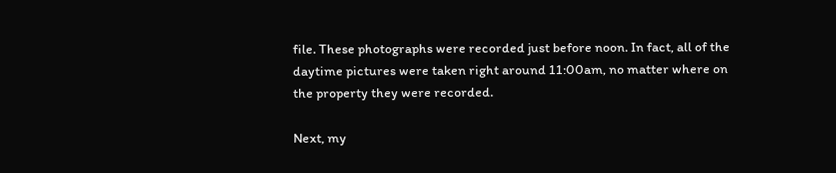file. These photographs were recorded just before noon. In fact, all of the daytime pictures were taken right around 11:00am, no matter where on the property they were recorded.

Next, my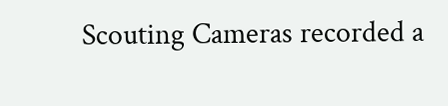Scouting Cameras recorded a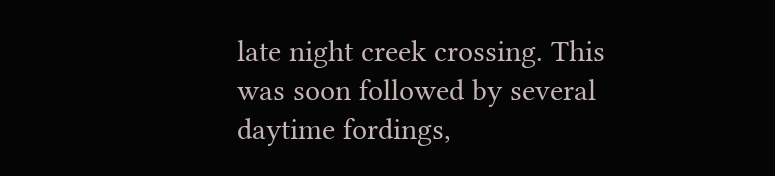late night creek crossing. This was soon followed by several daytime fordings,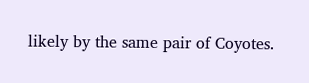likely by the same pair of Coyotes.